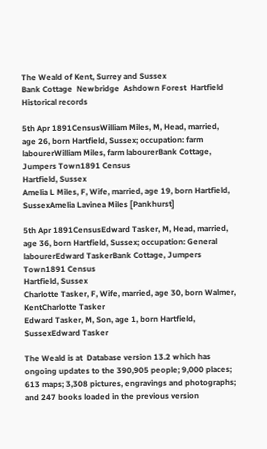The Weald of Kent, Surrey and Sussex
Bank Cottage  Newbridge  Ashdown Forest  Hartfield
Historical records

5th Apr 1891CensusWilliam Miles, M, Head, married, age 26, born Hartfield, Sussex; occupation: farm labourerWilliam Miles, farm labourerBank Cottage, Jumpers Town1891 Census
Hartfield, Sussex
Amelia L Miles, F, Wife, married, age 19, born Hartfield, SussexAmelia Lavinea Miles [Pankhurst]

5th Apr 1891CensusEdward Tasker, M, Head, married, age 36, born Hartfield, Sussex; occupation: General labourerEdward TaskerBank Cottage, Jumpers Town1891 Census
Hartfield, Sussex
Charlotte Tasker, F, Wife, married, age 30, born Walmer, KentCharlotte Tasker
Edward Tasker, M, Son, age 1, born Hartfield, SussexEdward Tasker

The Weald is at  Database version 13.2 which has ongoing updates to the 390,905 people; 9,000 places; 613 maps; 3,308 pictures, engravings and photographs; and 247 books loaded in the previous version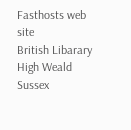Fasthosts web site
British Libarary
High Weald
Sussex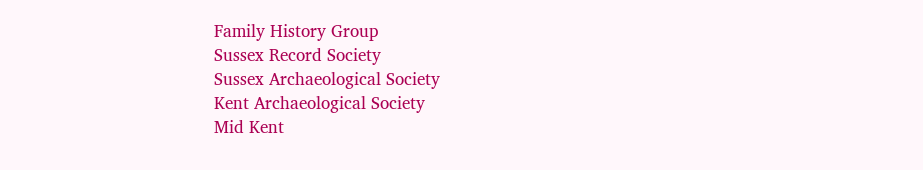Family History Group
Sussex Record Society
Sussex Archaeological Society
Kent Archaeological Society
Mid Kent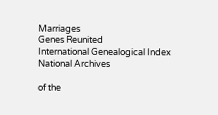Marriages
Genes Reunited
International Genealogical Index
National Archives

of the